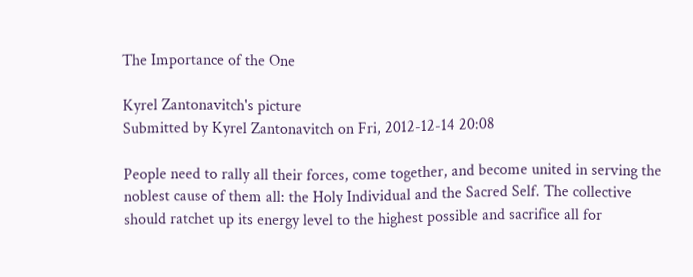The Importance of the One

Kyrel Zantonavitch's picture
Submitted by Kyrel Zantonavitch on Fri, 2012-12-14 20:08

People need to rally all their forces, come together, and become united in serving the noblest cause of them all: the Holy Individual and the Sacred Self. The collective should ratchet up its energy level to the highest possible and sacrifice all for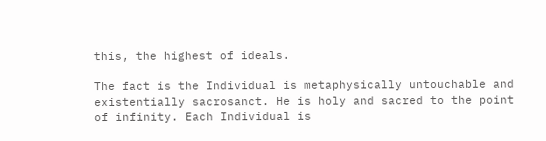this, the highest of ideals.

The fact is the Individual is metaphysically untouchable and existentially sacrosanct. He is holy and sacred to the point of infinity. Each Individual is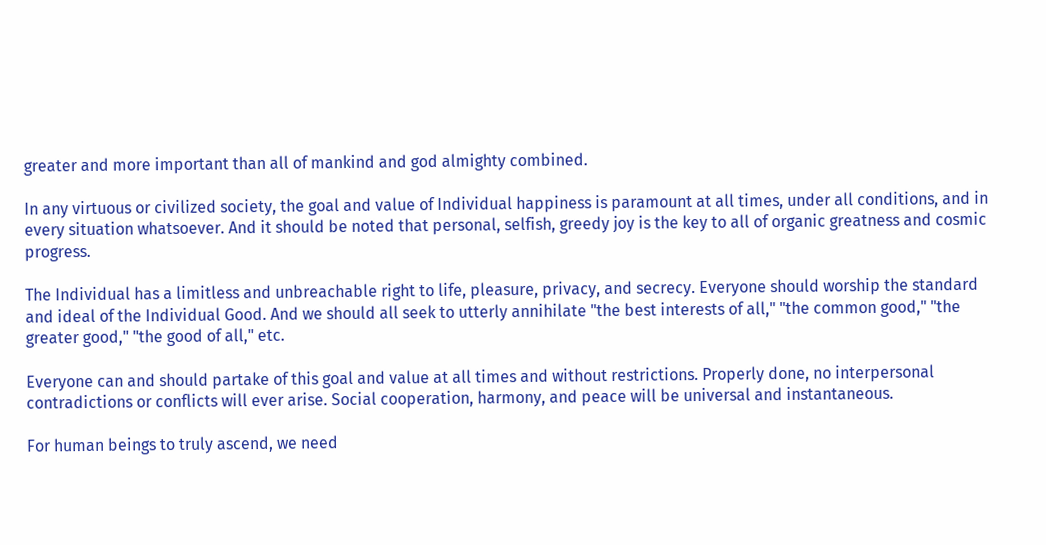greater and more important than all of mankind and god almighty combined.

In any virtuous or civilized society, the goal and value of Individual happiness is paramount at all times, under all conditions, and in every situation whatsoever. And it should be noted that personal, selfish, greedy joy is the key to all of organic greatness and cosmic progress.

The Individual has a limitless and unbreachable right to life, pleasure, privacy, and secrecy. Everyone should worship the standard and ideal of the Individual Good. And we should all seek to utterly annihilate "the best interests of all," "the common good," "the greater good," "the good of all," etc.

Everyone can and should partake of this goal and value at all times and without restrictions. Properly done, no interpersonal contradictions or conflicts will ever arise. Social cooperation, harmony, and peace will be universal and instantaneous.

For human beings to truly ascend, we need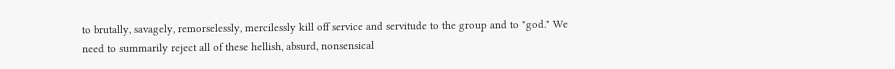to brutally, savagely, remorselessly, mercilessly kill off service and servitude to the group and to "god." We need to summarily reject all of these hellish, absurd, nonsensical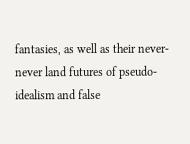fantasies, as well as their never-never land futures of pseudo-idealism and false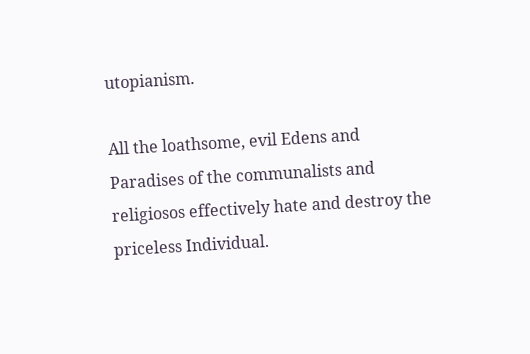utopianism.

All the loathsome, evil Edens and Paradises of the communalists and religiosos effectively hate and destroy the priceless Individual.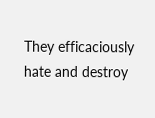They efficaciously hate and destroy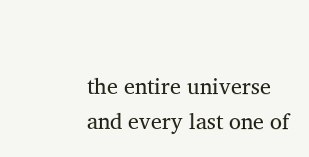the entire universe and every last one of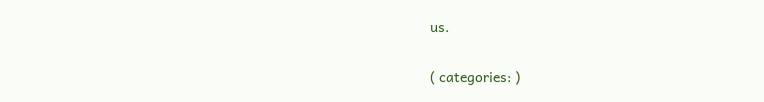us.

( categories: )